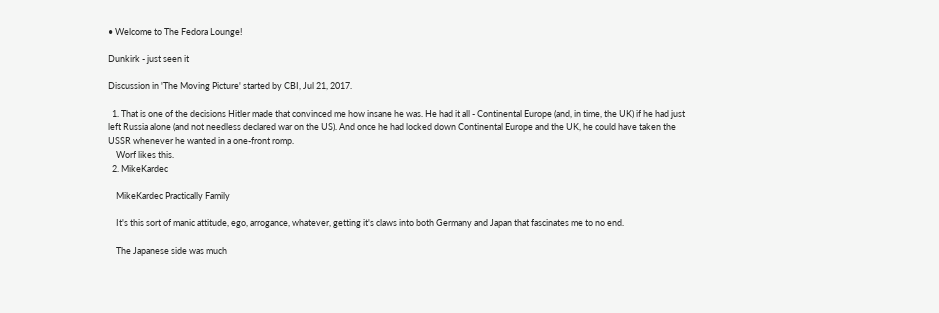• Welcome to The Fedora Lounge!

Dunkirk - just seen it

Discussion in 'The Moving Picture' started by CBI, Jul 21, 2017.

  1. That is one of the decisions Hitler made that convinced me how insane he was. He had it all - Continental Europe (and, in time, the UK) if he had just left Russia alone (and not needless declared war on the US). And once he had locked down Continental Europe and the UK, he could have taken the USSR whenever he wanted in a one-front romp.
    Worf likes this.
  2. MikeKardec

    MikeKardec Practically Family

    It's this sort of manic attitude, ego, arrogance, whatever, getting it's claws into both Germany and Japan that fascinates me to no end.

    The Japanese side was much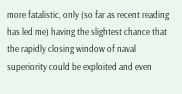more fatalistic, only (so far as recent reading has led me) having the slightest chance that the rapidly closing window of naval superiority could be exploited and even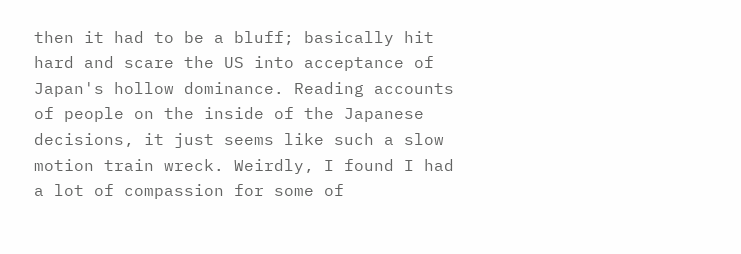then it had to be a bluff; basically hit hard and scare the US into acceptance of Japan's hollow dominance. Reading accounts of people on the inside of the Japanese decisions, it just seems like such a slow motion train wreck. Weirdly, I found I had a lot of compassion for some of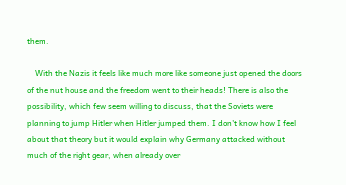them.

    With the Nazis it feels like much more like someone just opened the doors of the nut house and the freedom went to their heads! There is also the possibility, which few seem willing to discuss, that the Soviets were planning to jump Hitler when Hitler jumped them. I don't know how I feel about that theory but it would explain why Germany attacked without much of the right gear, when already over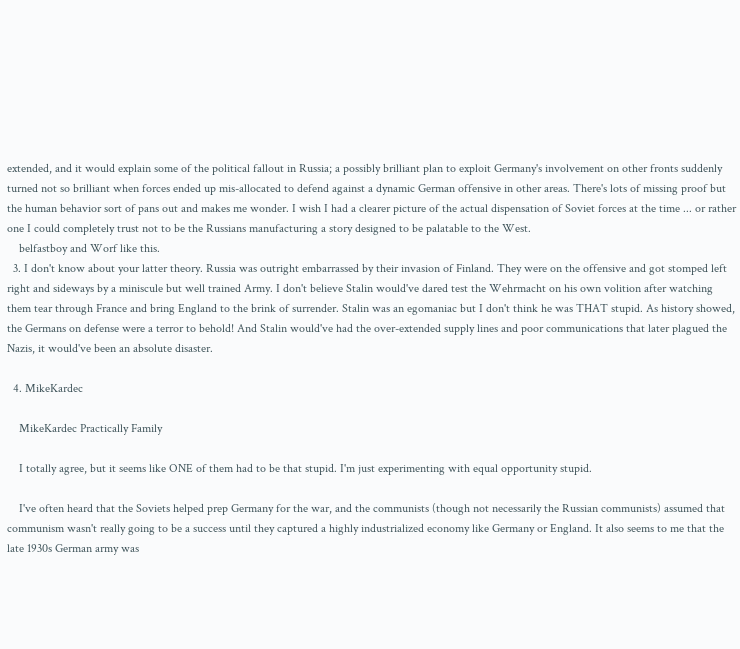extended, and it would explain some of the political fallout in Russia; a possibly brilliant plan to exploit Germany's involvement on other fronts suddenly turned not so brilliant when forces ended up mis-allocated to defend against a dynamic German offensive in other areas. There's lots of missing proof but the human behavior sort of pans out and makes me wonder. I wish I had a clearer picture of the actual dispensation of Soviet forces at the time ... or rather one I could completely trust not to be the Russians manufacturing a story designed to be palatable to the West.
    belfastboy and Worf like this.
  3. I don't know about your latter theory. Russia was outright embarrassed by their invasion of Finland. They were on the offensive and got stomped left right and sideways by a miniscule but well trained Army. I don't believe Stalin would've dared test the Wehrmacht on his own volition after watching them tear through France and bring England to the brink of surrender. Stalin was an egomaniac but I don't think he was THAT stupid. As history showed, the Germans on defense were a terror to behold! And Stalin would've had the over-extended supply lines and poor communications that later plagued the Nazis, it would've been an absolute disaster.

  4. MikeKardec

    MikeKardec Practically Family

    I totally agree, but it seems like ONE of them had to be that stupid. I'm just experimenting with equal opportunity stupid.

    I've often heard that the Soviets helped prep Germany for the war, and the communists (though not necessarily the Russian communists) assumed that communism wasn't really going to be a success until they captured a highly industrialized economy like Germany or England. It also seems to me that the late 1930s German army was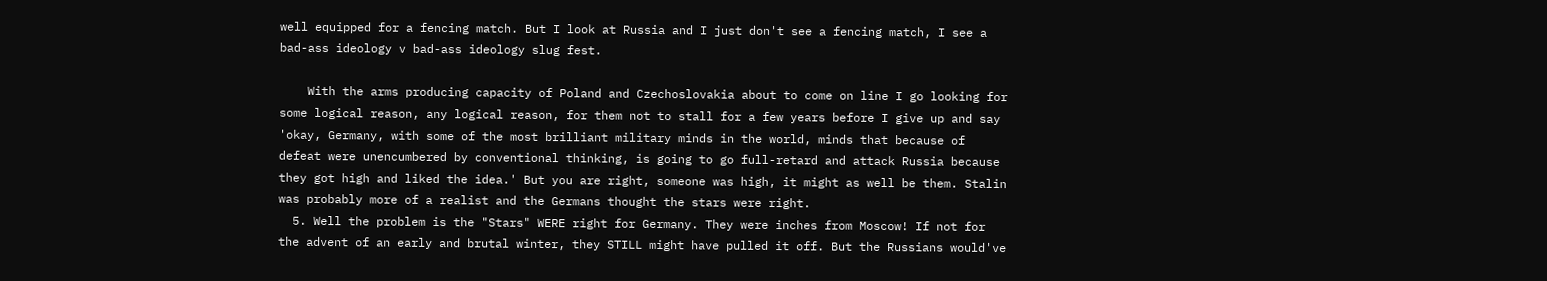well equipped for a fencing match. But I look at Russia and I just don't see a fencing match, I see a bad-ass ideology v bad-ass ideology slug fest.

    With the arms producing capacity of Poland and Czechoslovakia about to come on line I go looking for some logical reason, any logical reason, for them not to stall for a few years before I give up and say 'okay, Germany, with some of the most brilliant military minds in the world, minds that because of defeat were unencumbered by conventional thinking, is going to go full-retard and attack Russia because they got high and liked the idea.' But you are right, someone was high, it might as well be them. Stalin was probably more of a realist and the Germans thought the stars were right.
  5. Well the problem is the "Stars" WERE right for Germany. They were inches from Moscow! If not for the advent of an early and brutal winter, they STILL might have pulled it off. But the Russians would've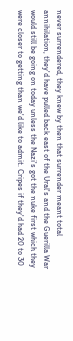never surrendered, they knew by then that surrender meant total annihilation, they'd have pulled back east of the Ural's and the Guerilla War would still be going on today unless the Nazi's got the nuke first which they were closer to getting than we'd like to admit. Cripes if they'd had 20 to 30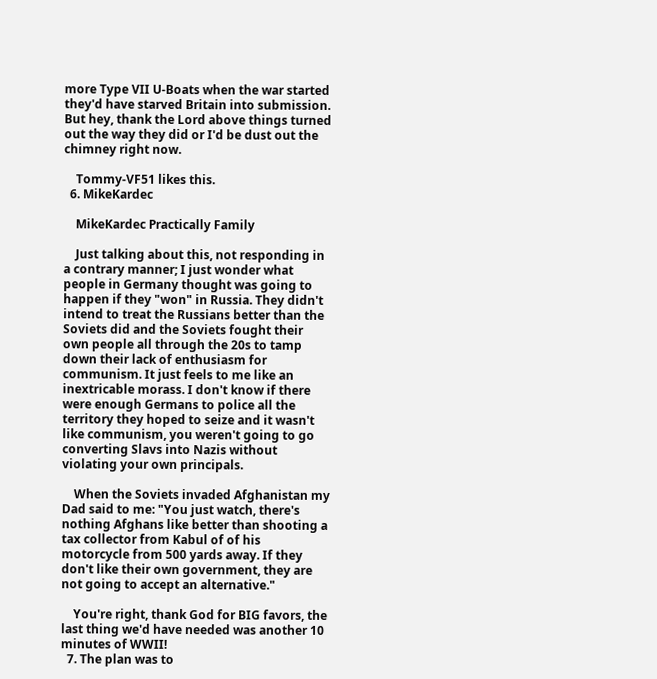more Type VII U-Boats when the war started they'd have starved Britain into submission. But hey, thank the Lord above things turned out the way they did or I'd be dust out the chimney right now.

    Tommy-VF51 likes this.
  6. MikeKardec

    MikeKardec Practically Family

    Just talking about this, not responding in a contrary manner; I just wonder what people in Germany thought was going to happen if they "won" in Russia. They didn't intend to treat the Russians better than the Soviets did and the Soviets fought their own people all through the 20s to tamp down their lack of enthusiasm for communism. It just feels to me like an inextricable morass. I don't know if there were enough Germans to police all the territory they hoped to seize and it wasn't like communism, you weren't going to go converting Slavs into Nazis without violating your own principals.

    When the Soviets invaded Afghanistan my Dad said to me: "You just watch, there's nothing Afghans like better than shooting a tax collector from Kabul of of his motorcycle from 500 yards away. If they don't like their own government, they are not going to accept an alternative."

    You're right, thank God for BIG favors, the last thing we'd have needed was another 10 minutes of WWII!
  7. The plan was to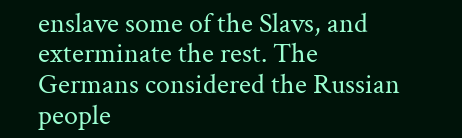enslave some of the Slavs, and exterminate the rest. The Germans considered the Russian people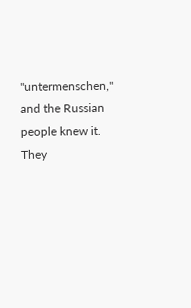"untermenschen," and the Russian people knew it. They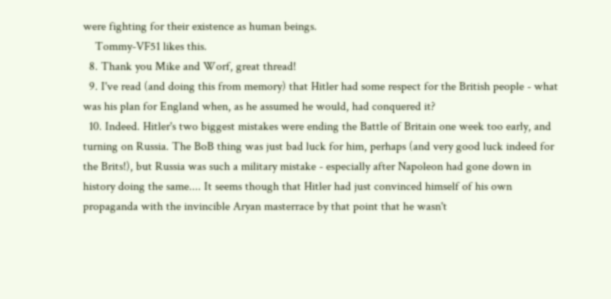were fighting for their existence as human beings.
    Tommy-VF51 likes this.
  8. Thank you Mike and Worf, great thread!
  9. I've read (and doing this from memory) that Hitler had some respect for the British people - what was his plan for England when, as he assumed he would, had conquered it?
  10. Indeed. Hitler's two biggest mistakes were ending the Battle of Britain one week too early, and turning on Russia. The BoB thing was just bad luck for him, perhaps (and very good luck indeed for the Brits!), but Russia was such a military mistake - especially after Napoleon had gone down in history doing the same.... It seems though that Hitler had just convinced himself of his own propaganda with the invincible Aryan masterrace by that point that he wasn't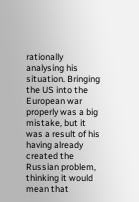rationally analysing his situation. Bringing the US into the European war properly was a big mistake, but it was a result of his having already created the Russian problem, thinking it would mean that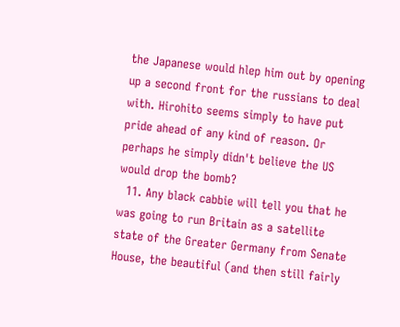the Japanese would hlep him out by opening up a second front for the russians to deal with. Hirohito seems simply to have put pride ahead of any kind of reason. Or perhaps he simply didn't believe the US would drop the bomb?
  11. Any black cabbie will tell you that he was going to run Britain as a satellite state of the Greater Germany from Senate House, the beautiful (and then still fairly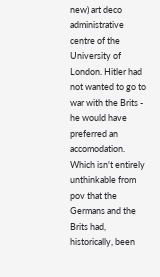new) art deco administrative centre of the University of London. Hitler had not wanted to go to war with the Brits - he would have preferred an accomodation. Which isn't entirely unthinkable from pov that the Germans and the Brits had, historically, been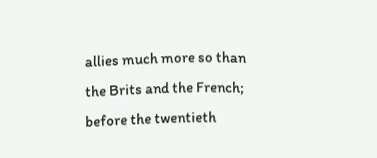allies much more so than the Brits and the French; before the twentieth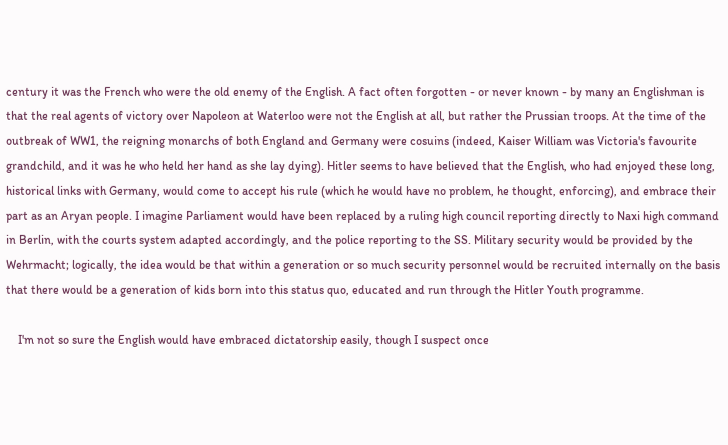century it was the French who were the old enemy of the English. A fact often forgotten - or never known - by many an Englishman is that the real agents of victory over Napoleon at Waterloo were not the English at all, but rather the Prussian troops. At the time of the outbreak of WW1, the reigning monarchs of both England and Germany were cosuins (indeed, Kaiser William was Victoria's favourite grandchild, and it was he who held her hand as she lay dying). Hitler seems to have believed that the English, who had enjoyed these long, historical links with Germany, would come to accept his rule (which he would have no problem, he thought, enforcing), and embrace their part as an Aryan people. I imagine Parliament would have been replaced by a ruling high council reporting directly to Naxi high command in Berlin, with the courts system adapted accordingly, and the police reporting to the SS. Military security would be provided by the Wehrmacht; logically, the idea would be that within a generation or so much security personnel would be recruited internally on the basis that there would be a generation of kids born into this status quo, educated and run through the Hitler Youth programme.

    I'm not so sure the English would have embraced dictatorship easily, though I suspect once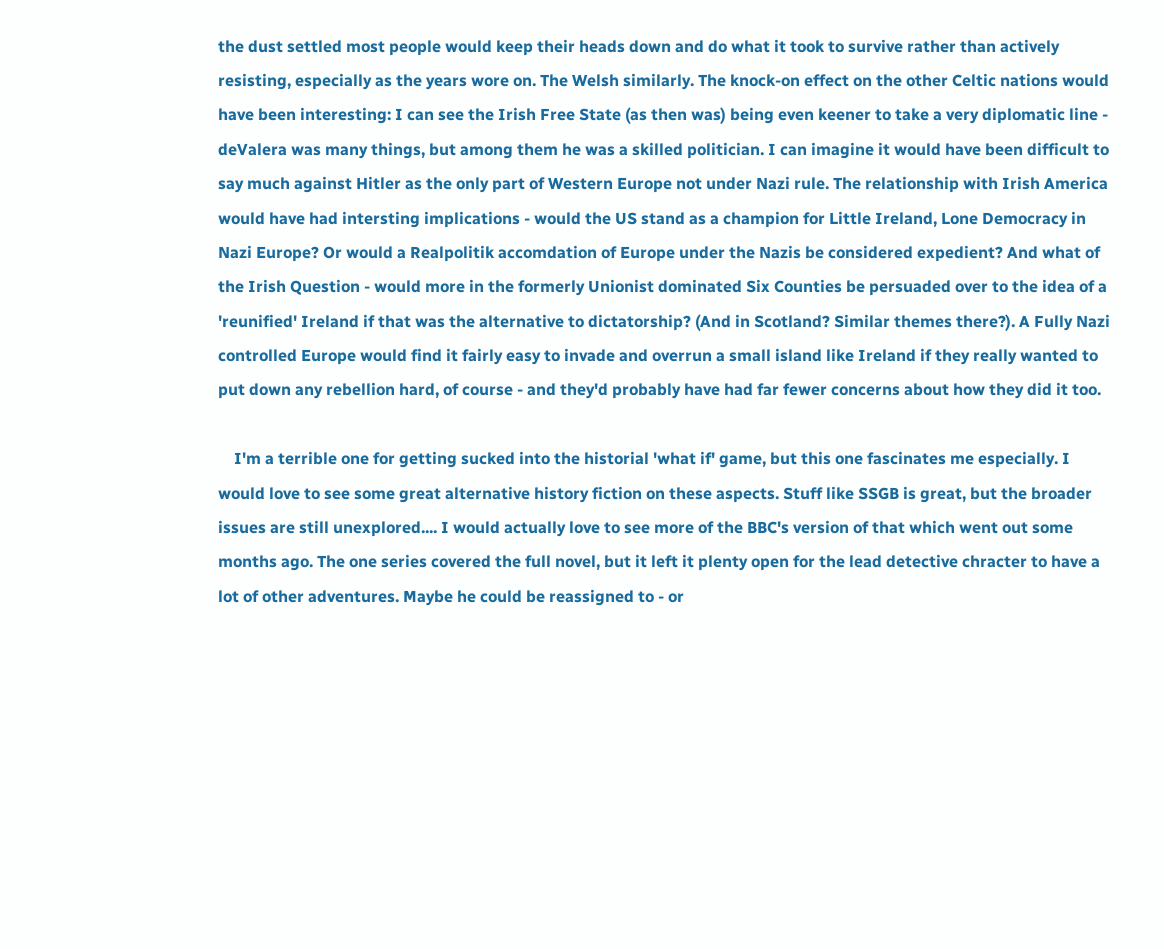the dust settled most people would keep their heads down and do what it took to survive rather than actively resisting, especially as the years wore on. The Welsh similarly. The knock-on effect on the other Celtic nations would have been interesting: I can see the Irish Free State (as then was) being even keener to take a very diplomatic line - deValera was many things, but among them he was a skilled politician. I can imagine it would have been difficult to say much against Hitler as the only part of Western Europe not under Nazi rule. The relationship with Irish America would have had intersting implications - would the US stand as a champion for Little Ireland, Lone Democracy in Nazi Europe? Or would a Realpolitik accomdation of Europe under the Nazis be considered expedient? And what of the Irish Question - would more in the formerly Unionist dominated Six Counties be persuaded over to the idea of a 'reunified' Ireland if that was the alternative to dictatorship? (And in Scotland? Similar themes there?). A Fully Nazi controlled Europe would find it fairly easy to invade and overrun a small island like Ireland if they really wanted to put down any rebellion hard, of course - and they'd probably have had far fewer concerns about how they did it too.

    I'm a terrible one for getting sucked into the historial 'what if' game, but this one fascinates me especially. I would love to see some great alternative history fiction on these aspects. Stuff like SSGB is great, but the broader issues are still unexplored.... I would actually love to see more of the BBC's version of that which went out some months ago. The one series covered the full novel, but it left it plenty open for the lead detective chracter to have a lot of other adventures. Maybe he could be reassigned to - or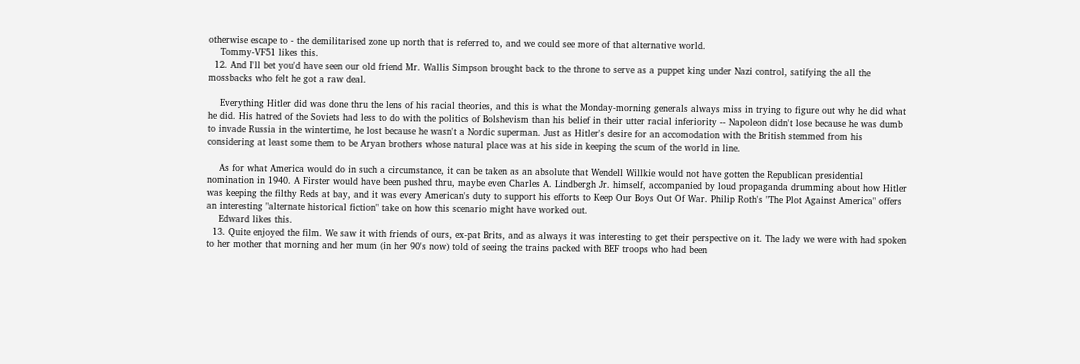otherwise escape to - the demilitarised zone up north that is referred to, and we could see more of that alternative world.
    Tommy-VF51 likes this.
  12. And I'll bet you'd have seen our old friend Mr. Wallis Simpson brought back to the throne to serve as a puppet king under Nazi control, satifying the all the mossbacks who felt he got a raw deal.

    Everything Hitler did was done thru the lens of his racial theories, and this is what the Monday-morning generals always miss in trying to figure out why he did what he did. His hatred of the Soviets had less to do with the politics of Bolshevism than his belief in their utter racial inferiority -- Napoleon didn't lose because he was dumb to invade Russia in the wintertime, he lost because he wasn't a Nordic superman. Just as Hitler's desire for an accomodation with the British stemmed from his considering at least some them to be Aryan brothers whose natural place was at his side in keeping the scum of the world in line.

    As for what America would do in such a circumstance, it can be taken as an absolute that Wendell Willkie would not have gotten the Republican presidential nomination in 1940. A Firster would have been pushed thru, maybe even Charles A. Lindbergh Jr. himself, accompanied by loud propaganda drumming about how Hitler was keeping the filthy Reds at bay, and it was every American's duty to support his efforts to Keep Our Boys Out Of War. Philip Roth's "The Plot Against America" offers an interesting "alternate historical fiction" take on how this scenario might have worked out.
    Edward likes this.
  13. Quite enjoyed the film. We saw it with friends of ours, ex-pat Brits, and as always it was interesting to get their perspective on it. The lady we were with had spoken to her mother that morning and her mum (in her 90's now) told of seeing the trains packed with BEF troops who had been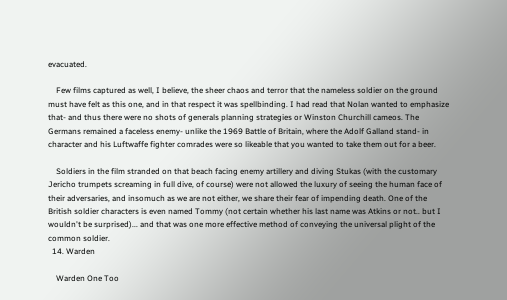evacuated.

    Few films captured as well, I believe, the sheer chaos and terror that the nameless soldier on the ground must have felt as this one, and in that respect it was spellbinding. I had read that Nolan wanted to emphasize that- and thus there were no shots of generals planning strategies or Winston Churchill cameos. The Germans remained a faceless enemy- unlike the 1969 Battle of Britain, where the Adolf Galland stand- in character and his Luftwaffe fighter comrades were so likeable that you wanted to take them out for a beer.

    Soldiers in the film stranded on that beach facing enemy artillery and diving Stukas (with the customary Jericho trumpets screaming in full dive, of course) were not allowed the luxury of seeing the human face of their adversaries, and insomuch as we are not either, we share their fear of impending death. One of the British soldier characters is even named Tommy (not certain whether his last name was Atkins or not.. but I wouldn't be surprised)... and that was one more effective method of conveying the universal plight of the common soldier.
  14. Warden

    Warden One Too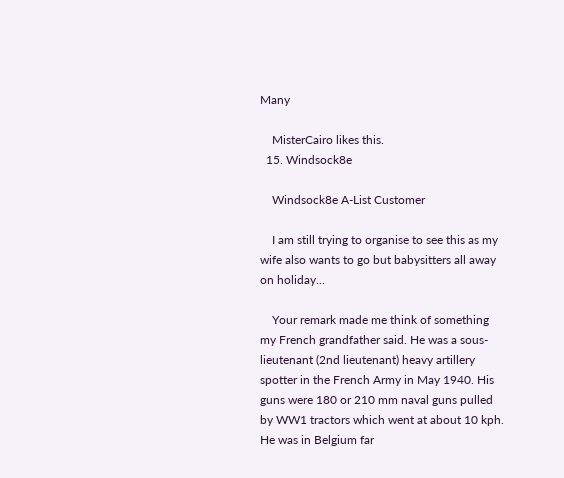Many

    MisterCairo likes this.
  15. Windsock8e

    Windsock8e A-List Customer

    I am still trying to organise to see this as my wife also wants to go but babysitters all away on holiday...

    Your remark made me think of something my French grandfather said. He was a sous-lieutenant (2nd lieutenant) heavy artillery spotter in the French Army in May 1940. His guns were 180 or 210 mm naval guns pulled by WW1 tractors which went at about 10 kph. He was in Belgium far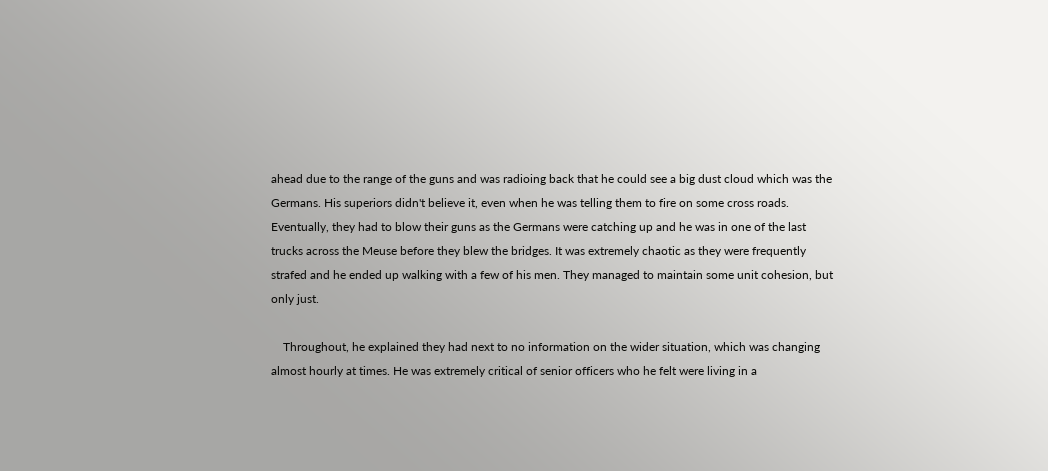ahead due to the range of the guns and was radioing back that he could see a big dust cloud which was the Germans. His superiors didn't believe it, even when he was telling them to fire on some cross roads. Eventually, they had to blow their guns as the Germans were catching up and he was in one of the last trucks across the Meuse before they blew the bridges. It was extremely chaotic as they were frequently strafed and he ended up walking with a few of his men. They managed to maintain some unit cohesion, but only just.

    Throughout, he explained they had next to no information on the wider situation, which was changing almost hourly at times. He was extremely critical of senior officers who he felt were living in a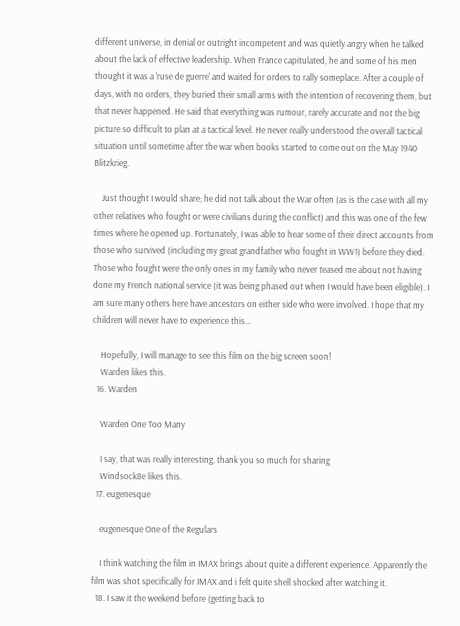different universe, in denial or outright incompetent and was quietly angry when he talked about the lack of effective leadership. When France capitulated, he and some of his men thought it was a 'ruse de guerre' and waited for orders to rally someplace. After a couple of days, with no orders, they buried their small arms with the intention of recovering them, but that never happened. He said that everything was rumour, rarely accurate and not the big picture so difficult to plan at a tactical level. He never really understood the overall tactical situation until sometime after the war when books started to come out on the May 1940 Blitzkrieg.

    Just thought I would share; he did not talk about the War often (as is the case with all my other relatives who fought or were civilians during the conflict) and this was one of the few times where he opened up. Fortunately, I was able to hear some of their direct accounts from those who survived (including my great grandfather who fought in WW1) before they died. Those who fought were the only ones in my family who never teased me about not having done my French national service (it was being phased out when I would have been eligible). I am sure many others here have ancestors on either side who were involved. I hope that my children will never have to experience this...

    Hopefully, I will manage to see this film on the big screen soon!
    Warden likes this.
  16. Warden

    Warden One Too Many

    I say, that was really interesting, thank you so much for sharing
    Windsock8e likes this.
  17. eugenesque

    eugenesque One of the Regulars

    I think watching the film in IMAX brings about quite a different experience. Apparently the film was shot specifically for IMAX and i felt quite shell shocked after watching it.
  18. I saw it the weekend before (getting back to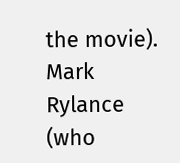the movie). Mark Rylance (who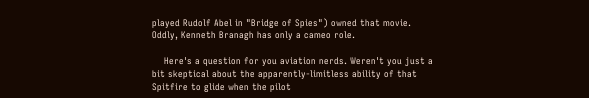played Rudolf Abel in "Bridge of Spies") owned that movie. Oddly, Kenneth Branagh has only a cameo role.

    Here's a question for you aviation nerds. Weren't you just a bit skeptical about the apparently-limitless ability of that Spitfire to glide when the pilot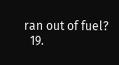ran out of fuel?
  19.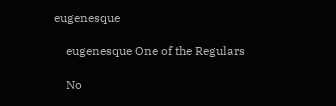eugenesque

    eugenesque One of the Regulars

    No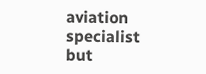aviation specialist but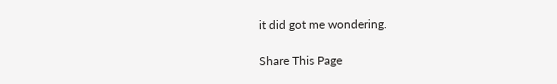it did got me wondering.

Share This Page